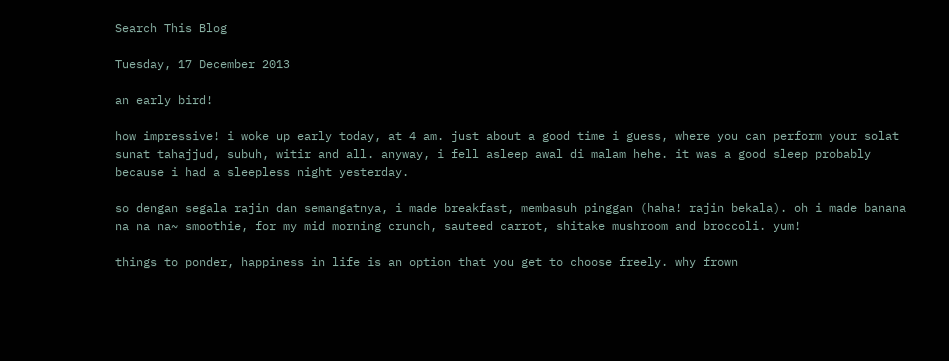Search This Blog

Tuesday, 17 December 2013

an early bird!

how impressive! i woke up early today, at 4 am. just about a good time i guess, where you can perform your solat sunat tahajjud, subuh, witir and all. anyway, i fell asleep awal di malam hehe. it was a good sleep probably because i had a sleepless night yesterday.

so dengan segala rajin dan semangatnya, i made breakfast, membasuh pinggan (haha! rajin bekala). oh i made banana na na na~ smoothie, for my mid morning crunch, sauteed carrot, shitake mushroom and broccoli. yum!

things to ponder, happiness in life is an option that you get to choose freely. why frown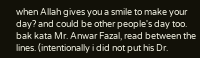when Allah gives you a smile to make your day? and could be other people's day too. bak kata Mr. Anwar Fazal, read between the lines. (intentionally i did not put his Dr.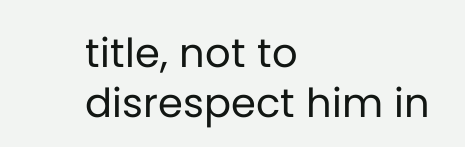title, not to disrespect him in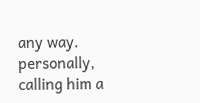any way. personally, calling him a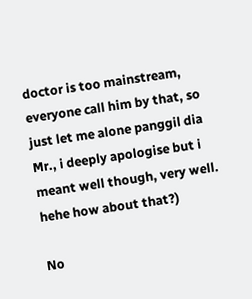doctor is too mainstream, everyone call him by that, so just let me alone panggil dia Mr., i deeply apologise but i meant well though, very well. hehe how about that?)

No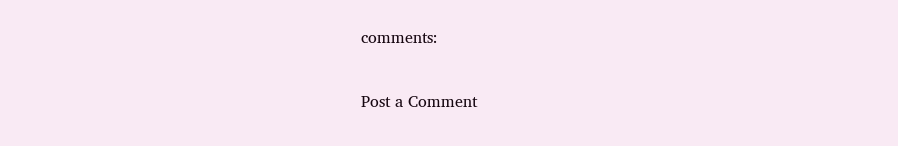comments:

Post a Comment